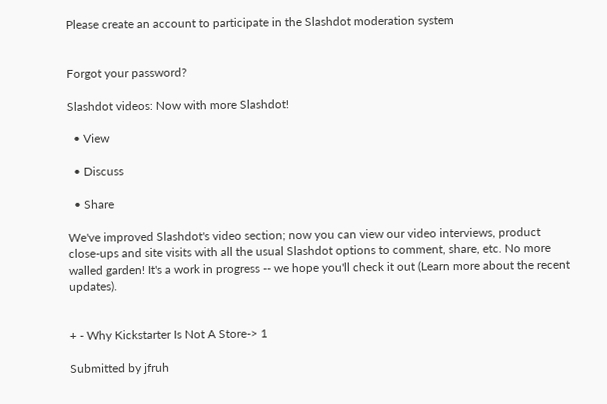Please create an account to participate in the Slashdot moderation system


Forgot your password?

Slashdot videos: Now with more Slashdot!

  • View

  • Discuss

  • Share

We've improved Slashdot's video section; now you can view our video interviews, product close-ups and site visits with all the usual Slashdot options to comment, share, etc. No more walled garden! It's a work in progress -- we hope you'll check it out (Learn more about the recent updates).


+ - Why Kickstarter Is Not A Store-> 1

Submitted by jfruh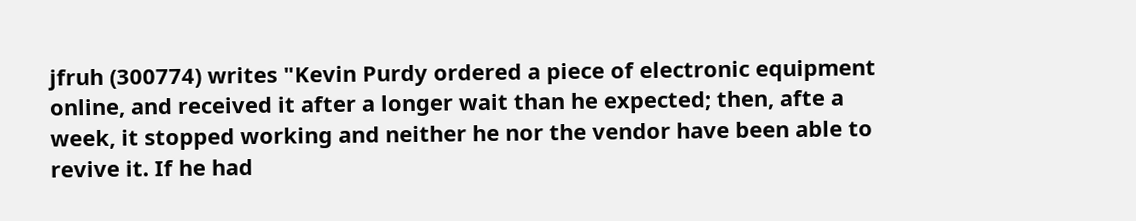jfruh (300774) writes "Kevin Purdy ordered a piece of electronic equipment online, and received it after a longer wait than he expected; then, afte a week, it stopped working and neither he nor the vendor have been able to revive it. If he had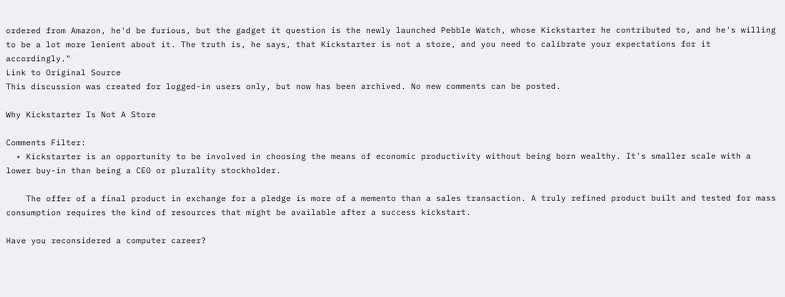ordered from Amazon, he'd be furious, but the gadget it question is the newly launched Pebble Watch, whose Kickstarter he contributed to, and he's willing to be a lot more lenient about it. The truth is, he says, that Kickstarter is not a store, and you need to calibrate your expectations for it accordingly."
Link to Original Source
This discussion was created for logged-in users only, but now has been archived. No new comments can be posted.

Why Kickstarter Is Not A Store

Comments Filter:
  • Kickstarter is an opportunity to be involved in choosing the means of economic productivity without being born wealthy. It's smaller scale with a lower buy-in than being a CEO or plurality stockholder.

    The offer of a final product in exchange for a pledge is more of a memento than a sales transaction. A truly refined product built and tested for mass consumption requires the kind of resources that might be available after a success kickstart.

Have you reconsidered a computer career?